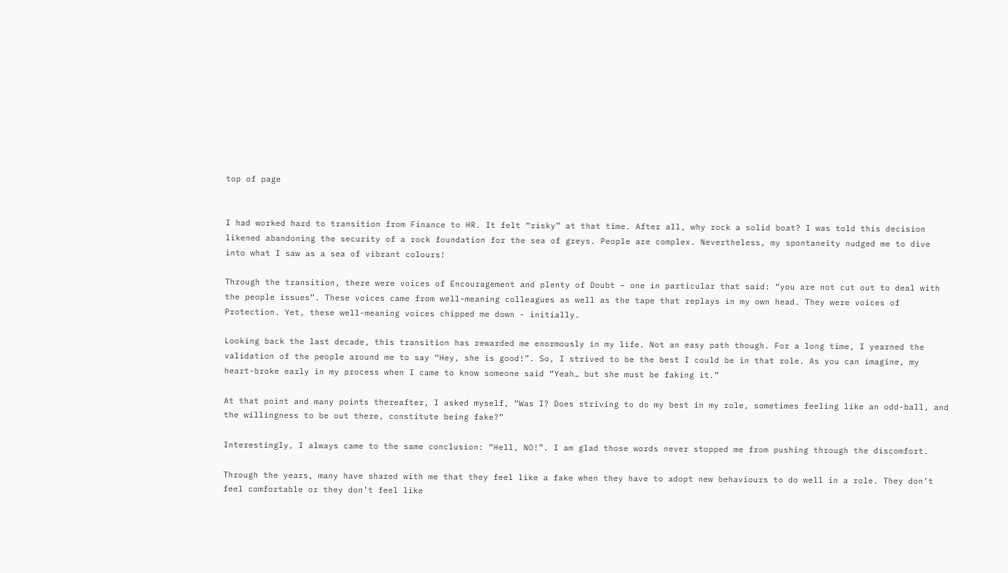top of page


I had worked hard to transition from Finance to HR. It felt “risky” at that time. After all, why rock a solid boat? I was told this decision likened abandoning the security of a rock foundation for the sea of greys. People are complex. Nevertheless, my spontaneity nudged me to dive into what I saw as a sea of vibrant colours!

Through the transition, there were voices of Encouragement and plenty of Doubt – one in particular that said: “you are not cut out to deal with the people issues”. These voices came from well-meaning colleagues as well as the tape that replays in my own head. They were voices of Protection. Yet, these well-meaning voices chipped me down - initially.

Looking back the last decade, this transition has rewarded me enormously in my life. Not an easy path though. For a long time, I yearned the validation of the people around me to say “Hey, she is good!”. So, I strived to be the best I could be in that role. As you can imagine, my heart-broke early in my process when I came to know someone said “Yeah… but she must be faking it.”

At that point and many points thereafter, I asked myself, “Was I? Does striving to do my best in my role, sometimes feeling like an odd-ball, and the willingness to be out there, constitute being fake?”

Interestingly, I always came to the same conclusion: “Hell, NO!”. I am glad those words never stopped me from pushing through the discomfort.

Through the years, many have shared with me that they feel like a fake when they have to adopt new behaviours to do well in a role. They don’t feel comfortable or they don’t feel like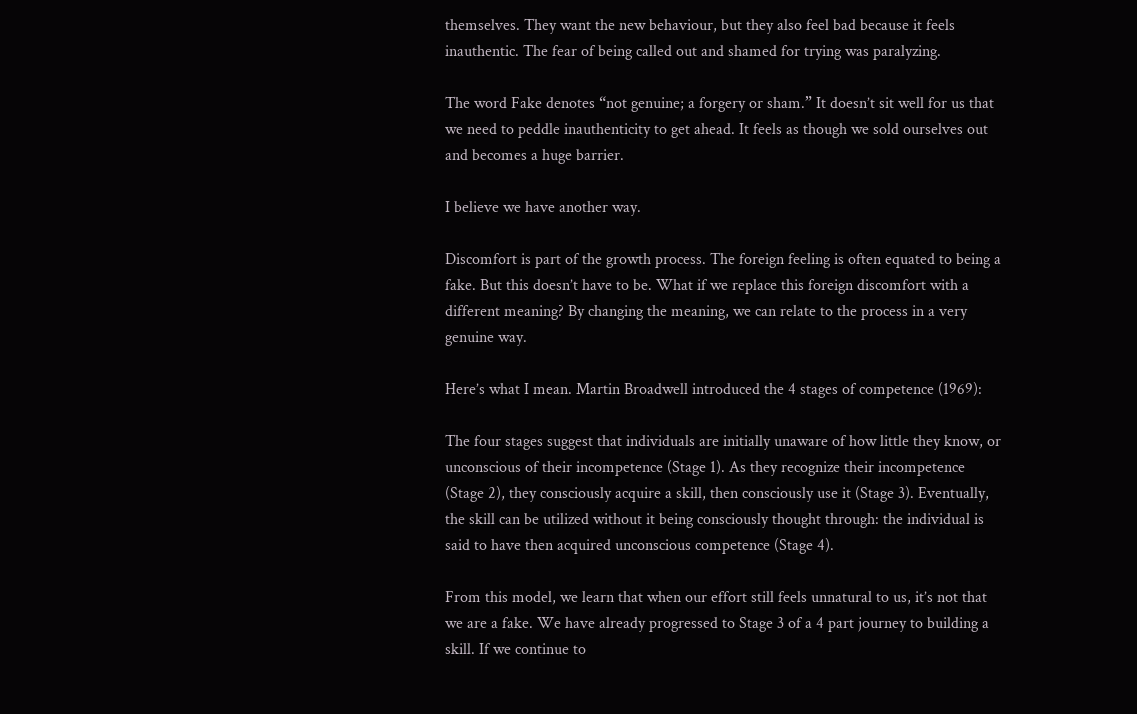themselves. They want the new behaviour, but they also feel bad because it feels inauthentic. The fear of being called out and shamed for trying was paralyzing.

The word Fake denotes “not genuine; a forgery or sham.” It doesn’t sit well for us that we need to peddle inauthenticity to get ahead. It feels as though we sold ourselves out and becomes a huge barrier.

I believe we have another way.

Discomfort is part of the growth process. The foreign feeling is often equated to being a fake. But this doesn’t have to be. What if we replace this foreign discomfort with a different meaning? By changing the meaning, we can relate to the process in a very genuine way.

Here’s what I mean. Martin Broadwell introduced the 4 stages of competence (1969):

The four stages suggest that individuals are initially unaware of how little they know, or unconscious of their incompetence (Stage 1). As they recognize their incompetence (Stage 2), they consciously acquire a skill, then consciously use it (Stage 3). Eventually, the skill can be utilized without it being consciously thought through: the individual is said to have then acquired unconscious competence (Stage 4).

From this model, we learn that when our effort still feels unnatural to us, it’s not that we are a fake. We have already progressed to Stage 3 of a 4 part journey to building a skill. If we continue to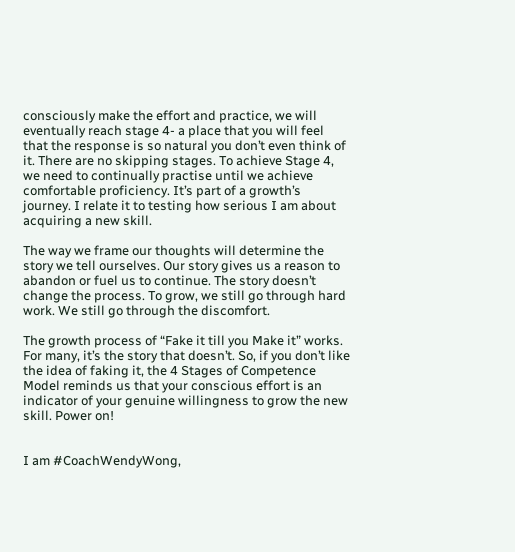consciously make the effort and practice, we will eventually reach stage 4- a place that you will feel that the response is so natural you don’t even think of it. There are no skipping stages. To achieve Stage 4, we need to continually practise until we achieve comfortable proficiency. It’s part of a growth’s journey. I relate it to testing how serious I am about acquiring a new skill.

The way we frame our thoughts will determine the story we tell ourselves. Our story gives us a reason to abandon or fuel us to continue. The story doesn’t change the process. To grow, we still go through hard work. We still go through the discomfort.

The growth process of “Fake it till you Make it” works. For many, it’s the story that doesn’t. So, if you don’t like the idea of faking it, the 4 Stages of Competence Model reminds us that your conscious effort is an indicator of your genuine willingness to grow the new skill. Power on!


I am #CoachWendyWong,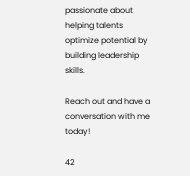passionate about helping talents optimize potential by building leadership skills.

Reach out and have a conversation with me today!

42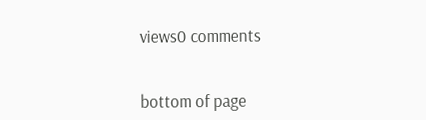views0 comments


bottom of page